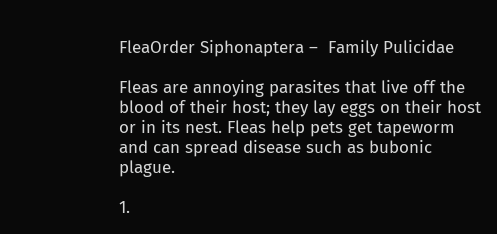FleaOrder Siphonaptera –  Family Pulicidae

Fleas are annoying parasites that live off the blood of their host; they lay eggs on their host or in its nest. Fleas help pets get tapeworm and can spread disease such as bubonic plague.

1.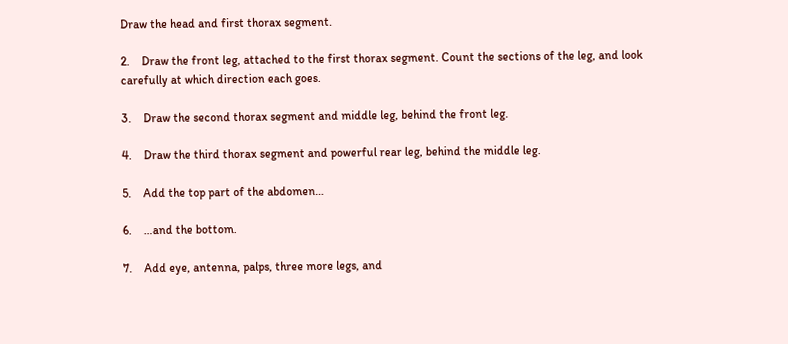Draw the head and first thorax segment.

2.    Draw the front leg, attached to the first thorax segment. Count the sections of the leg, and look carefully at which direction each goes.

3.    Draw the second thorax segment and middle leg, behind the front leg.

4.    Draw the third thorax segment and powerful rear leg, behind the middle leg.

5.    Add the top part of the abdomen…

6.    …and the bottom.

7.    Add eye, antenna, palps, three more legs, and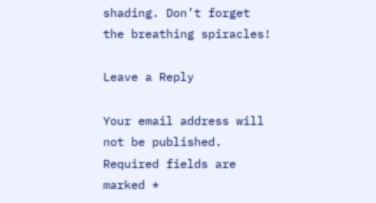shading. Don’t forget the breathing spiracles!

Leave a Reply

Your email address will not be published. Required fields are marked *